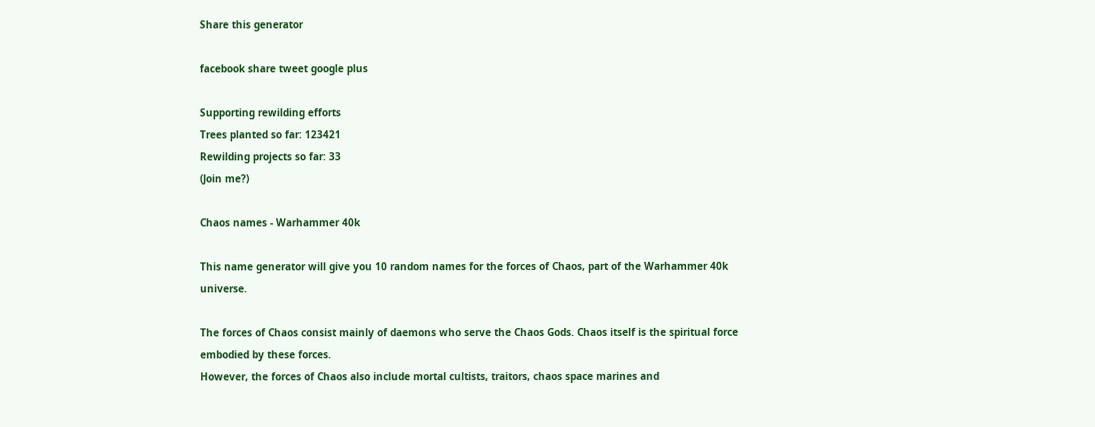Share this generator

facebook share tweet google plus

Supporting rewilding efforts
Trees planted so far: 123421
Rewilding projects so far: 33
(Join me?)

Chaos names - Warhammer 40k

This name generator will give you 10 random names for the forces of Chaos, part of the Warhammer 40k universe.

The forces of Chaos consist mainly of daemons who serve the Chaos Gods. Chaos itself is the spiritual force embodied by these forces.
However, the forces of Chaos also include mortal cultists, traitors, chaos space marines and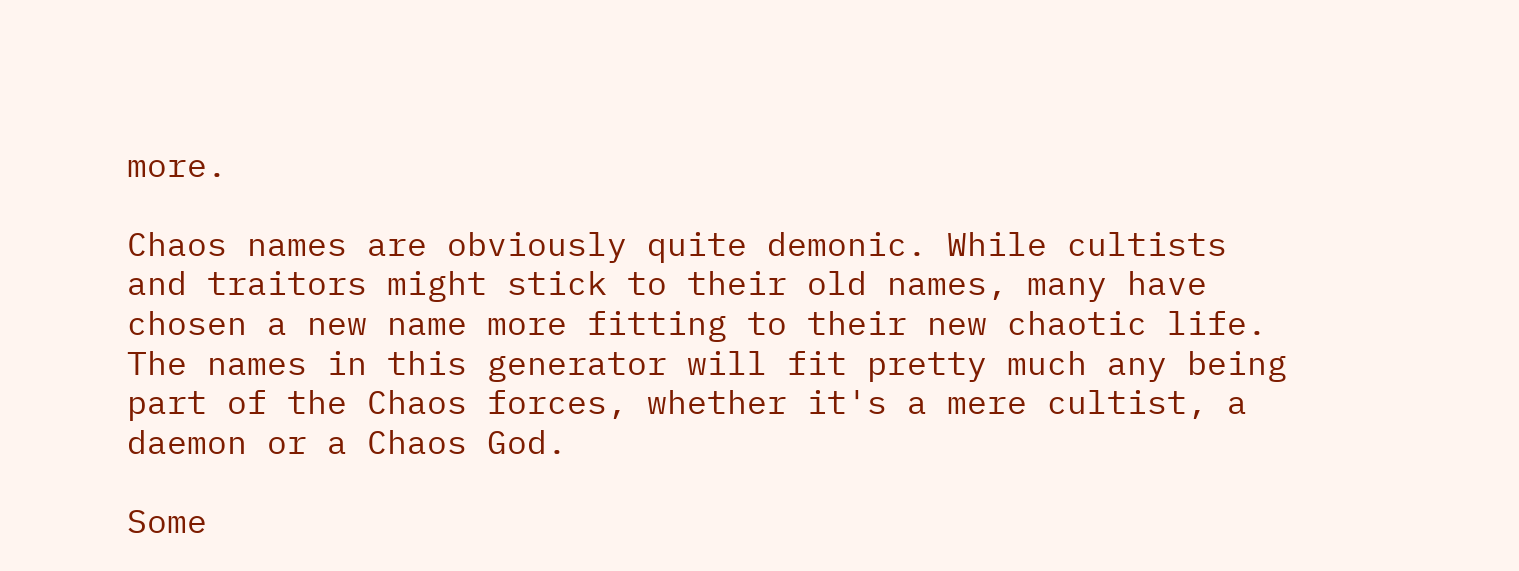more.

Chaos names are obviously quite demonic. While cultists and traitors might stick to their old names, many have chosen a new name more fitting to their new chaotic life.
The names in this generator will fit pretty much any being part of the Chaos forces, whether it's a mere cultist, a daemon or a Chaos God.

Some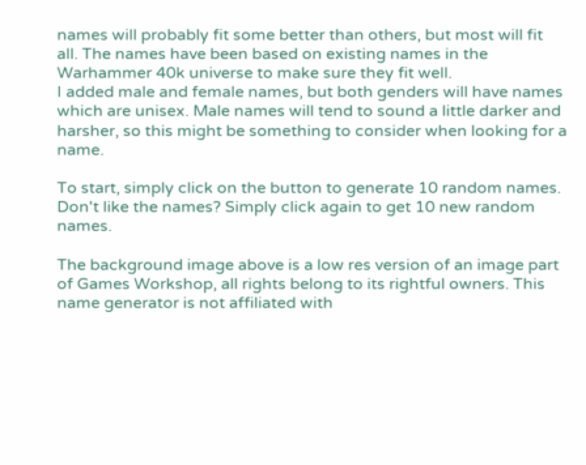names will probably fit some better than others, but most will fit all. The names have been based on existing names in the Warhammer 40k universe to make sure they fit well.
I added male and female names, but both genders will have names which are unisex. Male names will tend to sound a little darker and harsher, so this might be something to consider when looking for a name.

To start, simply click on the button to generate 10 random names. Don't like the names? Simply click again to get 10 new random names.

The background image above is a low res version of an image part of Games Workshop, all rights belong to its rightful owners. This name generator is not affiliated with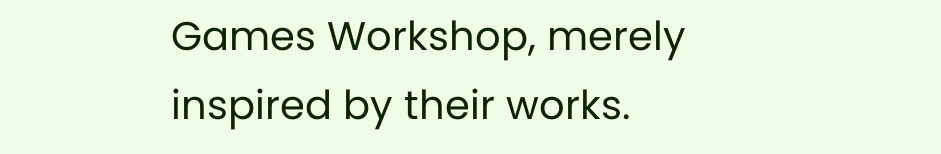Games Workshop, merely inspired by their works.